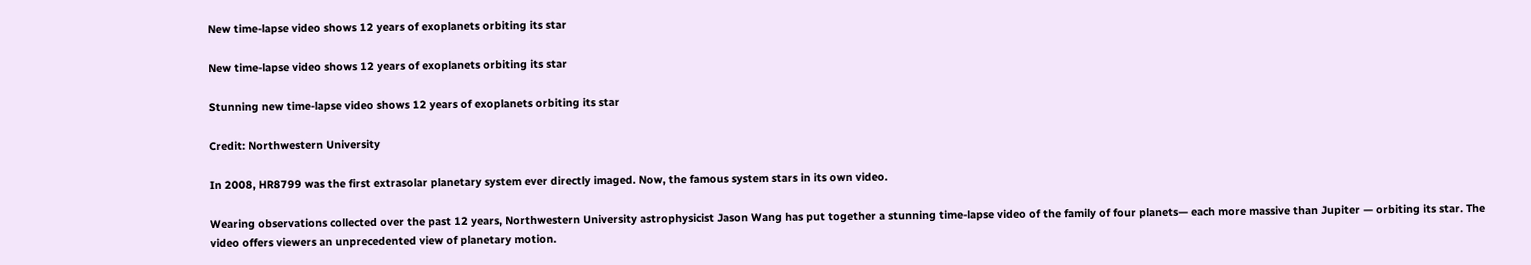New time-lapse video shows 12 years of exoplanets orbiting its star

New time-lapse video shows 12 years of exoplanets orbiting its star

Stunning new time-lapse video shows 12 years of exoplanets orbiting its star

Credit: Northwestern University

In 2008, HR8799 was the first extrasolar planetary system ever directly imaged. Now, the famous system stars in its own video.

Wearing observations collected over the past 12 years, Northwestern University astrophysicist Jason Wang has put together a stunning time-lapse video of the family of four planets— each more massive than Jupiter — orbiting its star. The video offers viewers an unprecedented view of planetary motion.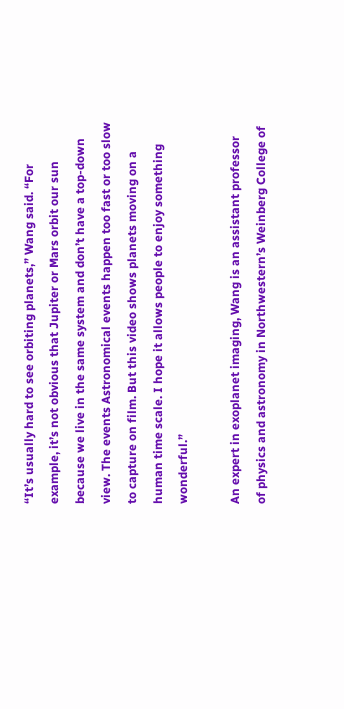“It’s usually hard to see orbiting planets,” Wang said. “For example, it’s not obvious that Jupiter or Mars orbit our sun because we live in the same system and don’t have a top-down view. The events Astronomical events happen too fast or too slow to capture on film. But this video shows planets moving on a human time scale. I hope it allows people to enjoy something wonderful.”

An expert in exoplanet imaging, Wang is an assistant professor of physics and astronomy in Northwestern’s Weinberg College of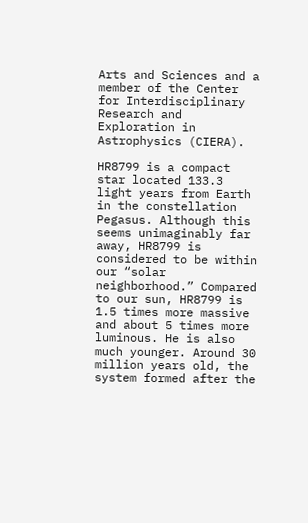Arts and Sciences and a member of the Center for Interdisciplinary Research and Exploration in Astrophysics (CIERA).

HR8799 is a compact star located 133.3 light years from Earth in the constellation Pegasus. Although this seems unimaginably far away, HR8799 is considered to be within our “solar neighborhood.” Compared to our sun, HR8799 is 1.5 times more massive and about 5 times more luminous. He is also much younger. Around 30 million years old, the system formed after the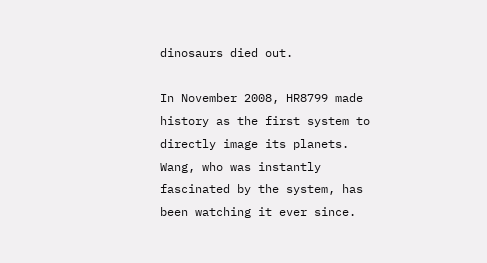dinosaurs died out.

In November 2008, HR8799 made history as the first system to directly image its planets. Wang, who was instantly fascinated by the system, has been watching it ever since.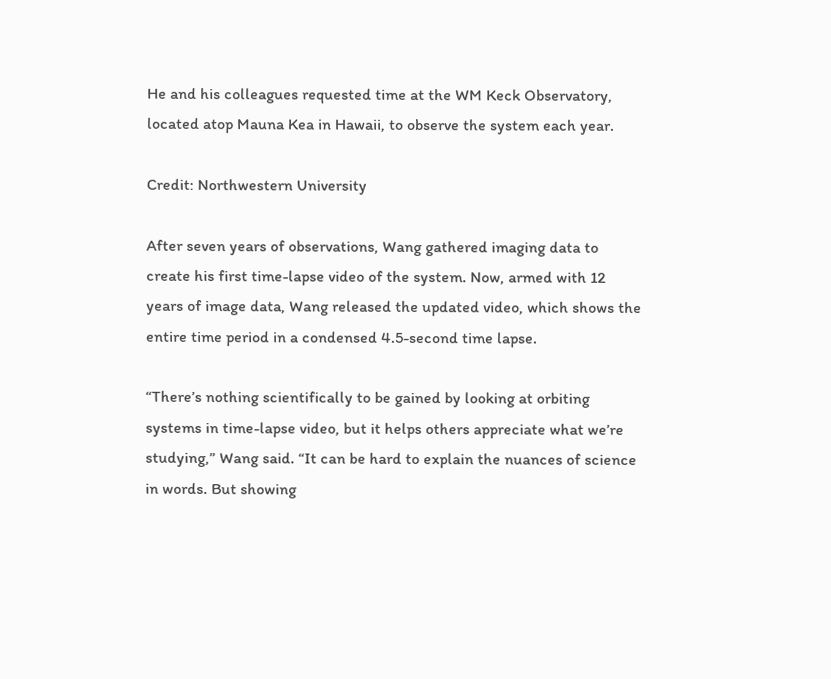He and his colleagues requested time at the WM Keck Observatory, located atop Mauna Kea in Hawaii, to observe the system each year.

Credit: Northwestern University

After seven years of observations, Wang gathered imaging data to create his first time-lapse video of the system. Now, armed with 12 years of image data, Wang released the updated video, which shows the entire time period in a condensed 4.5-second time lapse.

“There’s nothing scientifically to be gained by looking at orbiting systems in time-lapse video, but it helps others appreciate what we’re studying,” Wang said. “It can be hard to explain the nuances of science in words. But showing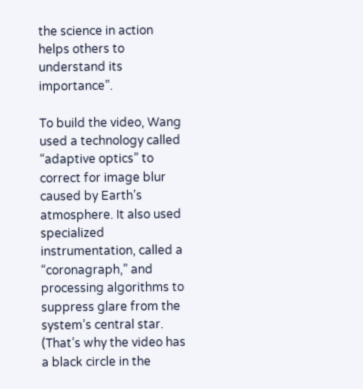the science in action helps others to understand its importance”.

To build the video, Wang used a technology called “adaptive optics” to correct for image blur caused by Earth’s atmosphere. It also used specialized instrumentation, called a “coronagraph,” and processing algorithms to suppress glare from the system’s central star. (That’s why the video has a black circle in the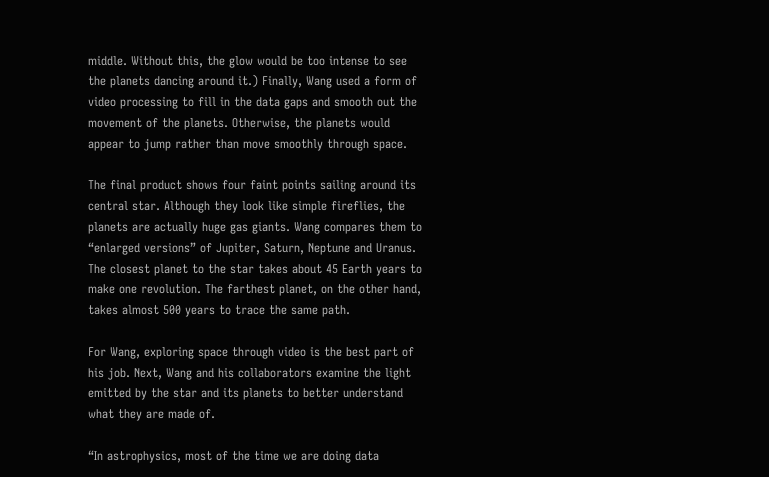middle. Without this, the glow would be too intense to see the planets dancing around it.) Finally, Wang used a form of video processing to fill in the data gaps and smooth out the movement of the planets. Otherwise, the planets would appear to jump rather than move smoothly through space.

The final product shows four faint points sailing around its central star. Although they look like simple fireflies, the planets are actually huge gas giants. Wang compares them to “enlarged versions” of Jupiter, Saturn, Neptune and Uranus. The closest planet to the star takes about 45 Earth years to make one revolution. The farthest planet, on the other hand, takes almost 500 years to trace the same path.

For Wang, exploring space through video is the best part of his job. Next, Wang and his collaborators examine the light emitted by the star and its planets to better understand what they are made of.

“In astrophysics, most of the time we are doing data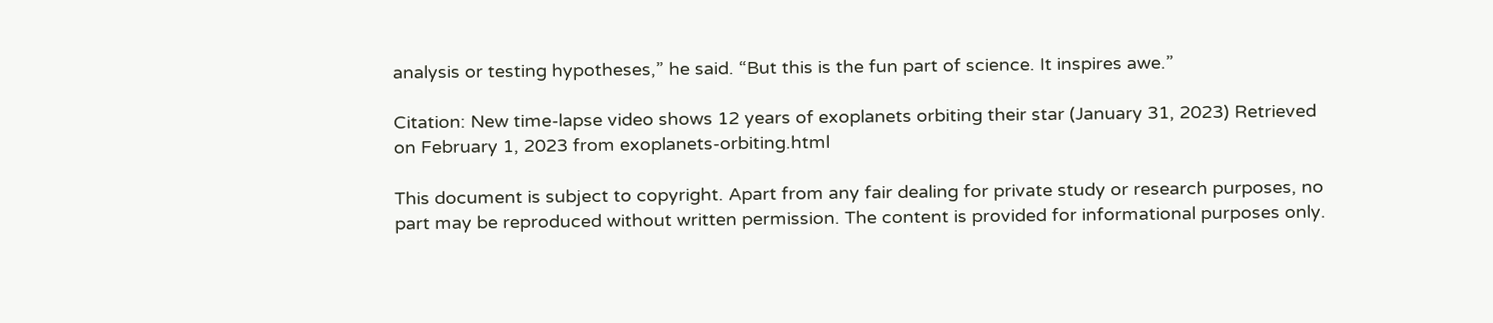analysis or testing hypotheses,” he said. “But this is the fun part of science. It inspires awe.”

Citation: New time-lapse video shows 12 years of exoplanets orbiting their star (January 31, 2023) Retrieved on February 1, 2023 from exoplanets-orbiting.html

This document is subject to copyright. Apart from any fair dealing for private study or research purposes, no part may be reproduced without written permission. The content is provided for informational purposes only.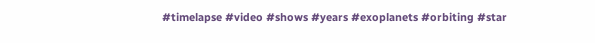#timelapse #video #shows #years #exoplanets #orbiting #star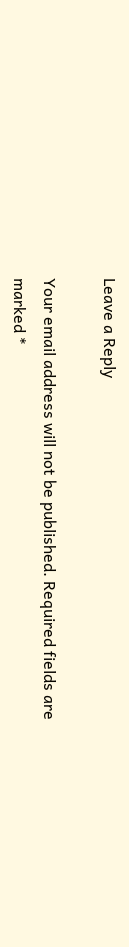Leave a Reply

Your email address will not be published. Required fields are marked *